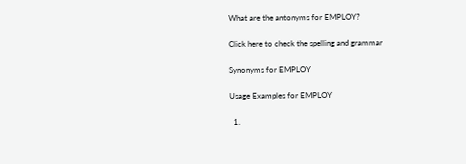What are the antonyms for EMPLOY?

Click here to check the spelling and grammar

Synonyms for EMPLOY

Usage Examples for EMPLOY

  1.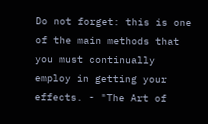Do not forget: this is one of the main methods that you must continually employ in getting your effects. - "The Art of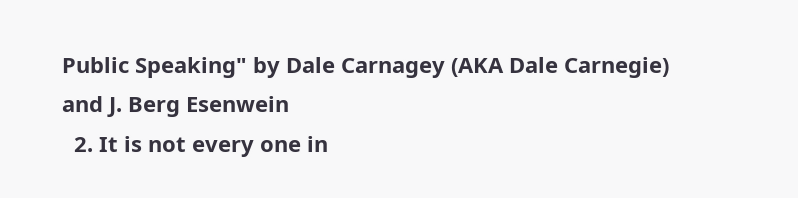Public Speaking" by Dale Carnagey (AKA Dale Carnegie) and J. Berg Esenwein
  2. It is not every one in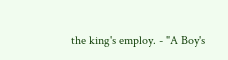the king's employ. - "A Boy's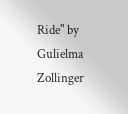Ride" by Gulielma Zollinger